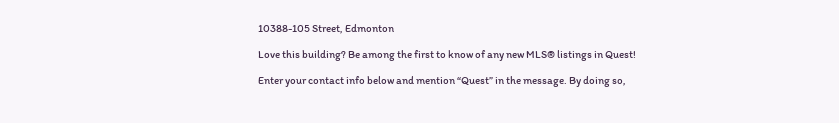10388-105 Street, Edmonton

Love this building? Be among the first to know of any new MLS® listings in Quest!

Enter your contact info below and mention “Quest” in the message. By doing so,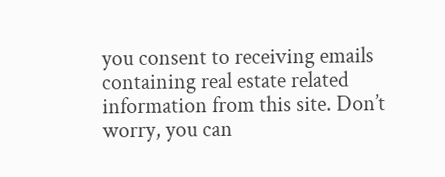you consent to receiving emails containing real estate related information from this site. Don’t worry, you can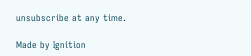unsubscribe at any time.

Made by Ignition